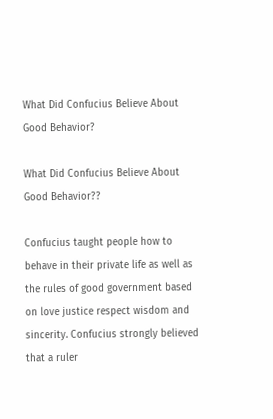What Did Confucius Believe About Good Behavior?

What Did Confucius Believe About Good Behavior??

Confucius taught people how to behave in their private life as well as the rules of good government based on love justice respect wisdom and sincerity. Confucius strongly believed that a ruler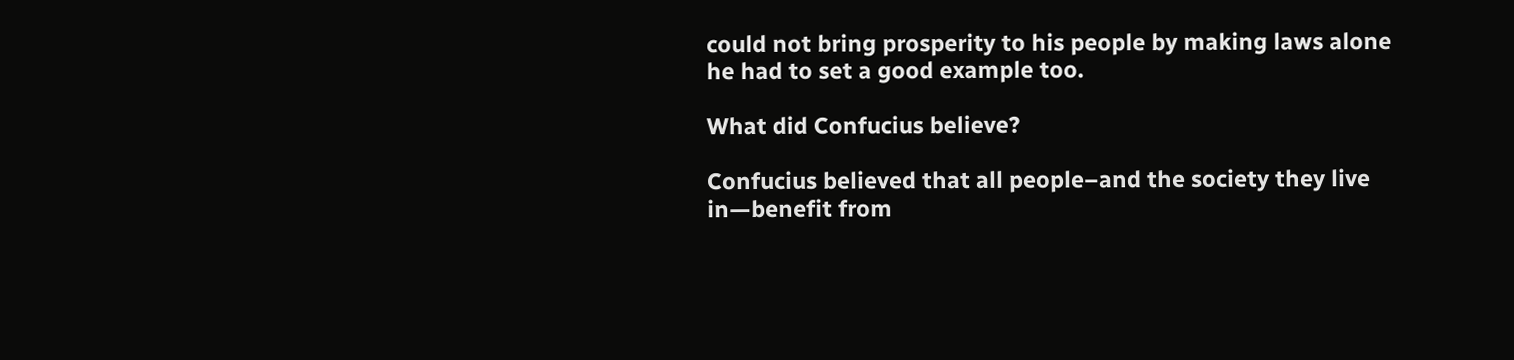could not bring prosperity to his people by making laws alone he had to set a good example too.

What did Confucius believe?

Confucius believed that all people–and the society they live in—benefit from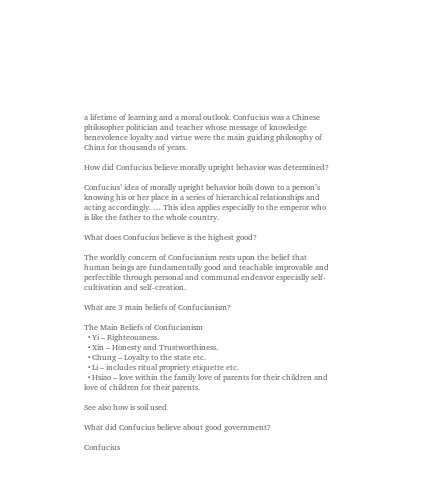a lifetime of learning and a moral outlook. Confucius was a Chinese philosopher politician and teacher whose message of knowledge benevolence loyalty and virtue were the main guiding philosophy of China for thousands of years.

How did Confucius believe morally upright behavior was determined?

Confucius’ idea of morally upright behavior boils down to a person’s knowing his or her place in a series of hierarchical relationships and acting accordingly. … This idea applies especially to the emperor who is like the father to the whole country.

What does Confucius believe is the highest good?

The worldly concern of Confucianism rests upon the belief that human beings are fundamentally good and teachable improvable and perfectible through personal and communal endeavor especially self-cultivation and self-creation.

What are 3 main beliefs of Confucianism?

The Main Beliefs of Confucianism
  • Yi – Righteousness.
  • Xin – Honesty and Trustworthiness.
  • Chung – Loyalty to the state etc.
  • Li – includes ritual propriety etiquette etc.
  • Hsiao – love within the family love of parents for their children and love of children for their parents.

See also how is soil used

What did Confucius believe about good government?

Confucius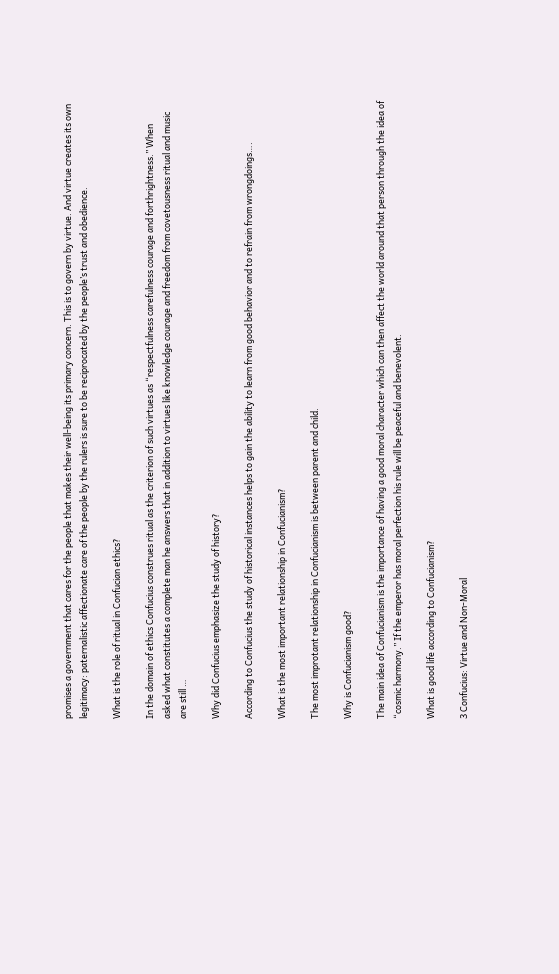promises a government that cares for the people that makes their well-being its primary concern. This is to govern by virtue. And virtue creates its own legitimacy: paternalistic affectionate care of the people by the rulers is sure to be reciprocated by the people’s trust and obedience.

What is the role of ritual in Confucian ethics?

In the domain of ethics Confucius construes ritual as the criterion of such virtues as “respectfulness carefulness courage and forthrightness.” When asked what constitutes a complete man he answers that in addition to virtues like knowledge courage and freedom from covetousness ritual and music are still …

Why did Confucius emphasize the study of history?

According to Confucius the study of historical instances helps to gain the ability to learn from good behavior and to refrain from wrongdoings….

What is the most important relationship in Confucianism?

The most improtant relationship in Confucianism is between parent and child.

Why is Confucianism good?

The main idea of Confucianism is the importance of having a good moral character which can then affect the world around that person through the idea of “cosmic harmony.” If the emperor has moral perfection his rule will be peaceful and benevolent.

What is good life according to Confucianism?

3 Confucius: Virtue and Non-Moral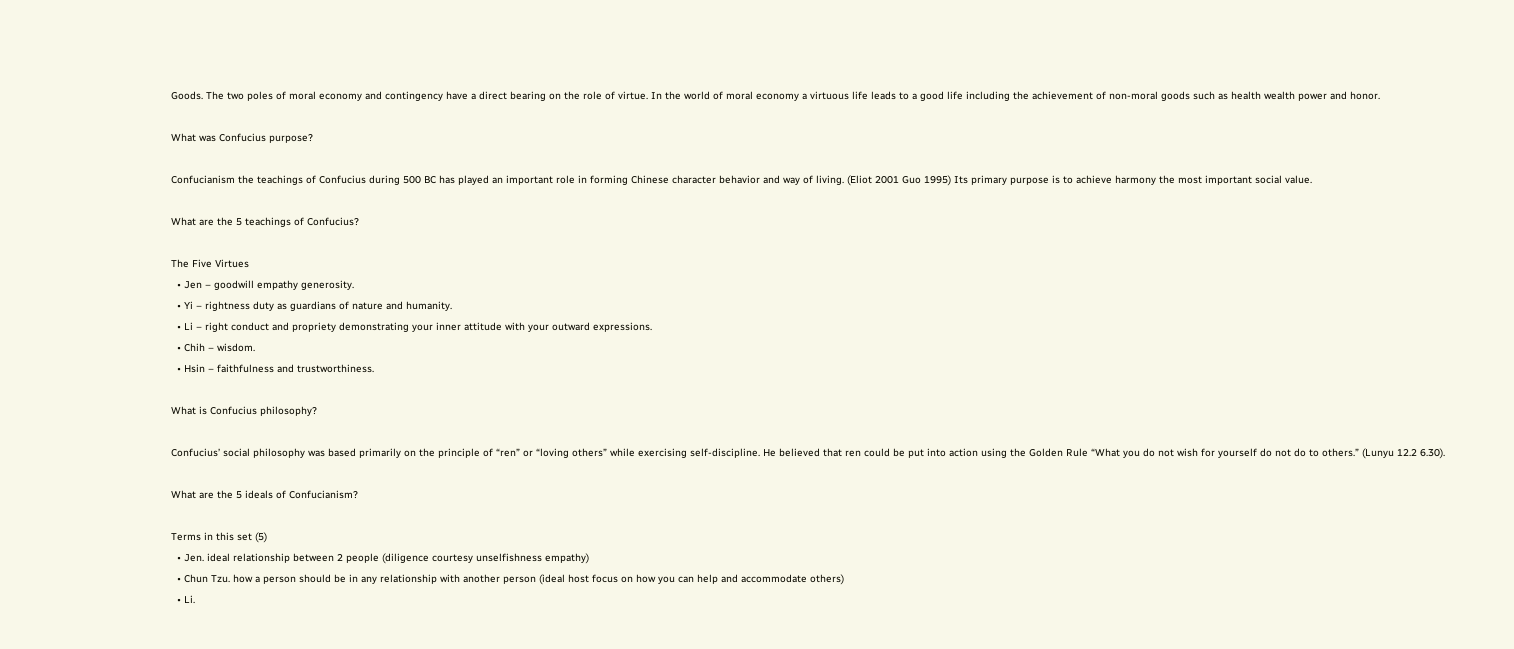Goods. The two poles of moral economy and contingency have a direct bearing on the role of virtue. In the world of moral economy a virtuous life leads to a good life including the achievement of non-moral goods such as health wealth power and honor.

What was Confucius purpose?

Confucianism the teachings of Confucius during 500 BC has played an important role in forming Chinese character behavior and way of living. (Eliot 2001 Guo 1995) Its primary purpose is to achieve harmony the most important social value.

What are the 5 teachings of Confucius?

The Five Virtues
  • Jen – goodwill empathy generosity.
  • Yi – rightness duty as guardians of nature and humanity.
  • Li – right conduct and propriety demonstrating your inner attitude with your outward expressions.
  • Chih – wisdom.
  • Hsin – faithfulness and trustworthiness.

What is Confucius philosophy?

Confucius’ social philosophy was based primarily on the principle of “ren” or “loving others” while exercising self-discipline. He believed that ren could be put into action using the Golden Rule “What you do not wish for yourself do not do to others.” (Lunyu 12.2 6.30).

What are the 5 ideals of Confucianism?

Terms in this set (5)
  • Jen. ideal relationship between 2 people (diligence courtesy unselfishness empathy)
  • Chun Tzu. how a person should be in any relationship with another person (ideal host focus on how you can help and accommodate others)
  • Li.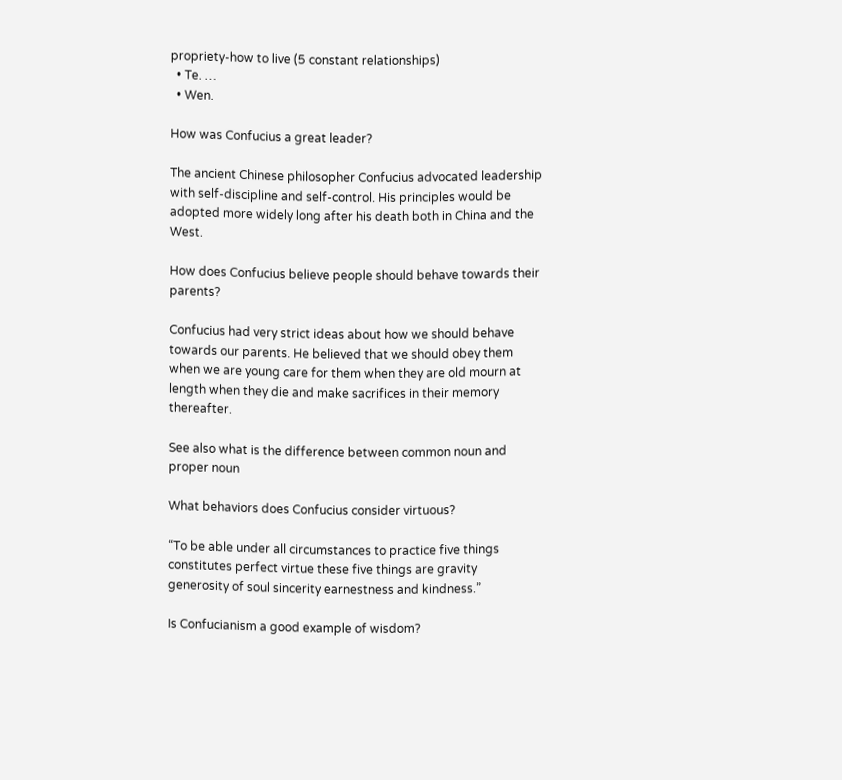propriety-how to live (5 constant relationships)
  • Te. …
  • Wen.

How was Confucius a great leader?

The ancient Chinese philosopher Confucius advocated leadership with self-discipline and self-control. His principles would be adopted more widely long after his death both in China and the West.

How does Confucius believe people should behave towards their parents?

Confucius had very strict ideas about how we should behave towards our parents. He believed that we should obey them when we are young care for them when they are old mourn at length when they die and make sacrifices in their memory thereafter.

See also what is the difference between common noun and proper noun

What behaviors does Confucius consider virtuous?

“To be able under all circumstances to practice five things constitutes perfect virtue these five things are gravity generosity of soul sincerity earnestness and kindness.”

Is Confucianism a good example of wisdom?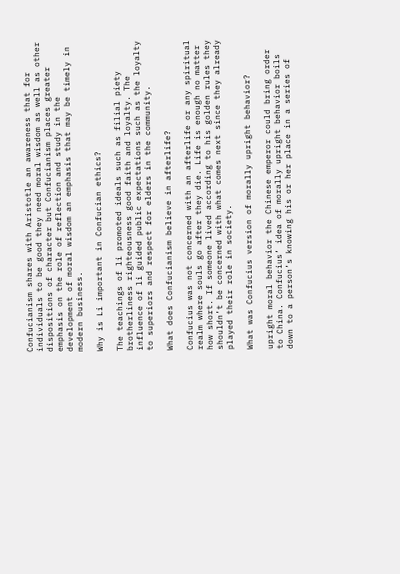Confucianism shares with Aristotle an awareness that for individuals to be good they need moral wisdom as well as other dispositions of character but Confucianism places greater emphasis on the role of reflection and study in the development of moral wisdom an emphasis that may be timely in modern business.

Why is Li important in Confucian ethics?

The teachings of li promoted ideals such as filial piety brotherliness righteousness good faith and loyalty. The influence of li guided public expectations such as the loyalty to superiors and respect for elders in the community.

What does Confucianism believe in afterlife?

Confucius was not concerned with an afterlife or any spiritual realm where souls go after they die. Life is enough no matter how short. If someone lived according to his golden rules they shouldn’t be concerned with what comes next since they already played their role in society.

What was Confucius version of morally upright behavior?

upright moral behavior the Chinese emperor could bring order to China. Confucius’ idea of morally upright behavior boils down to a person’s knowing his or her place in a series of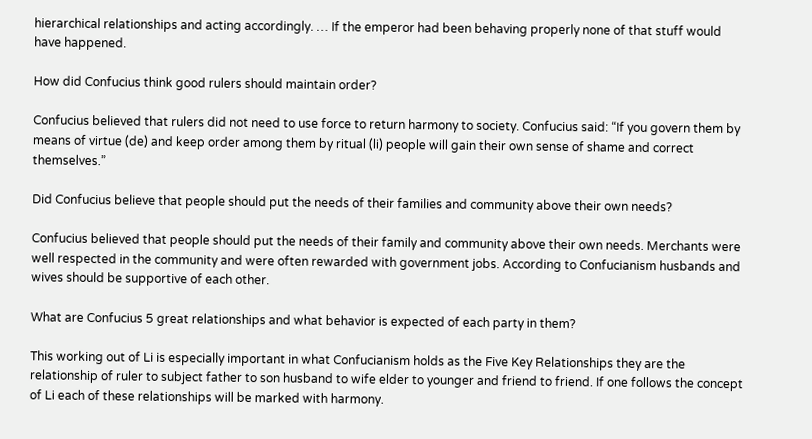hierarchical relationships and acting accordingly. … If the emperor had been behaving properly none of that stuff would have happened.

How did Confucius think good rulers should maintain order?

Confucius believed that rulers did not need to use force to return harmony to society. Confucius said: “If you govern them by means of virtue (de) and keep order among them by ritual (li) people will gain their own sense of shame and correct themselves.”

Did Confucius believe that people should put the needs of their families and community above their own needs?

Confucius believed that people should put the needs of their family and community above their own needs. Merchants were well respected in the community and were often rewarded with government jobs. According to Confucianism husbands and wives should be supportive of each other.

What are Confucius 5 great relationships and what behavior is expected of each party in them?

This working out of Li is especially important in what Confucianism holds as the Five Key Relationships they are the relationship of ruler to subject father to son husband to wife elder to younger and friend to friend. If one follows the concept of Li each of these relationships will be marked with harmony.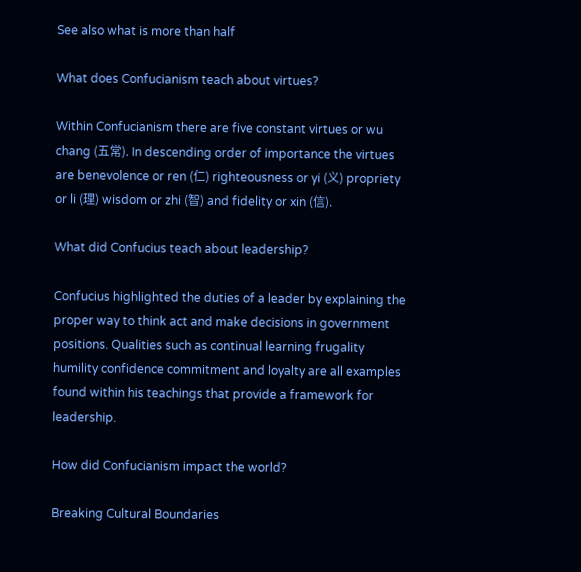See also what is more than half

What does Confucianism teach about virtues?

Within Confucianism there are five constant virtues or wu chang (五常). In descending order of importance the virtues are benevolence or ren (仁) righteousness or yi (义) propriety or li (理) wisdom or zhi (智) and fidelity or xin (信).

What did Confucius teach about leadership?

Confucius highlighted the duties of a leader by explaining the proper way to think act and make decisions in government positions. Qualities such as continual learning frugality humility confidence commitment and loyalty are all examples found within his teachings that provide a framework for leadership.

How did Confucianism impact the world?

Breaking Cultural Boundaries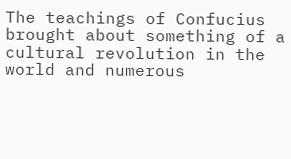The teachings of Confucius brought about something of a cultural revolution in the world and numerous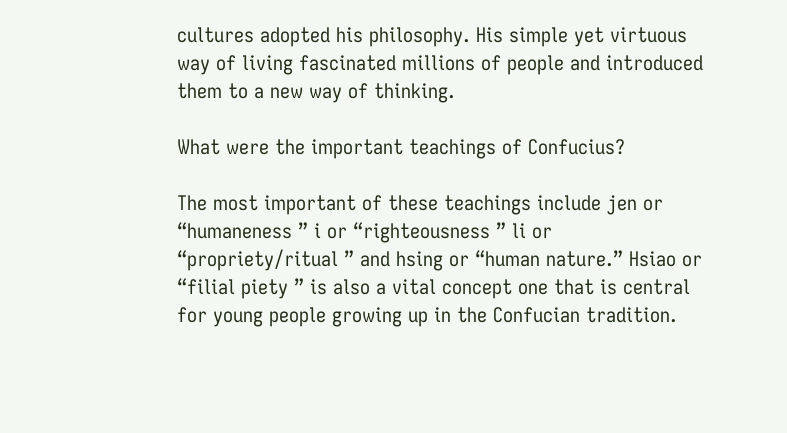cultures adopted his philosophy. His simple yet virtuous way of living fascinated millions of people and introduced them to a new way of thinking.

What were the important teachings of Confucius?

The most important of these teachings include jen or “humaneness ” i or “righteousness ” li or “propriety/ritual ” and hsing or “human nature.” Hsiao or “filial piety ” is also a vital concept one that is central for young people growing up in the Confucian tradition.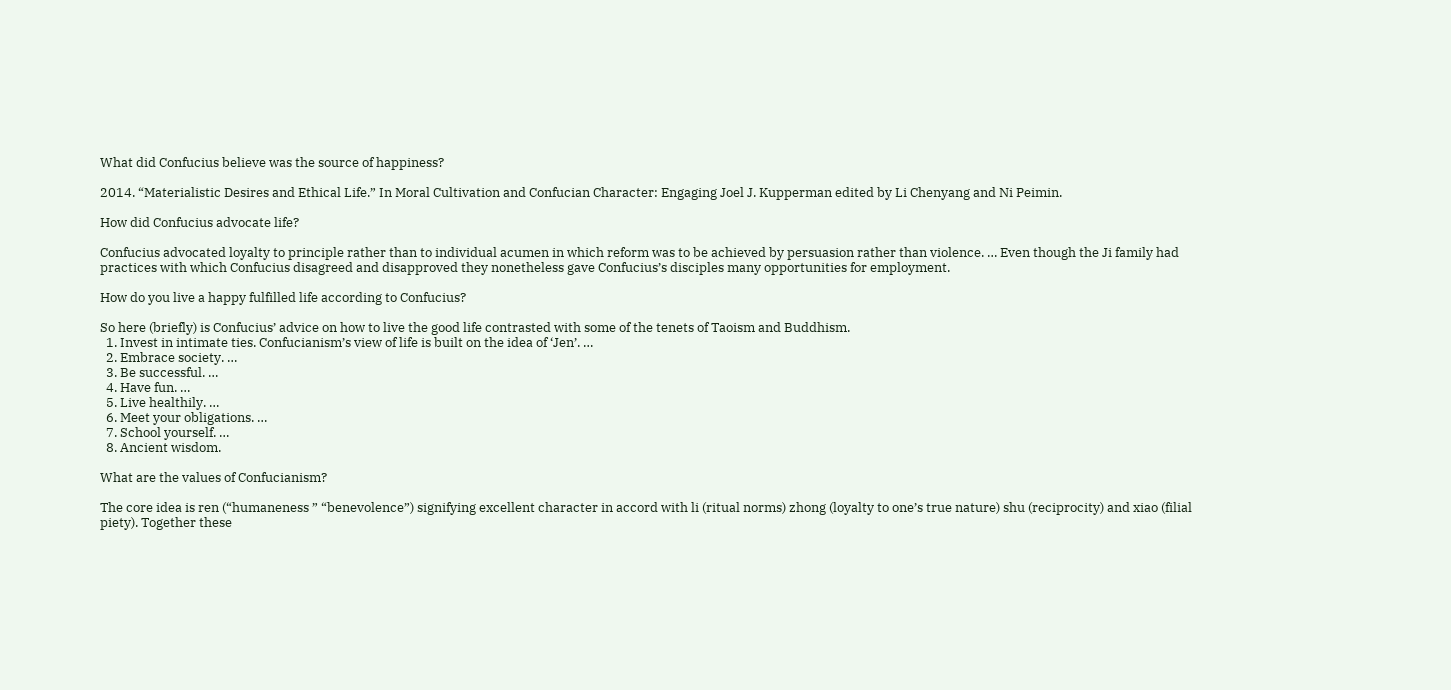What did Confucius believe was the source of happiness?

2014. “Materialistic Desires and Ethical Life.” In Moral Cultivation and Confucian Character: Engaging Joel J. Kupperman edited by Li Chenyang and Ni Peimin.

How did Confucius advocate life?

Confucius advocated loyalty to principle rather than to individual acumen in which reform was to be achieved by persuasion rather than violence. … Even though the Ji family had practices with which Confucius disagreed and disapproved they nonetheless gave Confucius’s disciples many opportunities for employment.

How do you live a happy fulfilled life according to Confucius?

So here (briefly) is Confucius’ advice on how to live the good life contrasted with some of the tenets of Taoism and Buddhism.
  1. Invest in intimate ties. Confucianism’s view of life is built on the idea of ‘Jen’. …
  2. Embrace society. …
  3. Be successful. …
  4. Have fun. …
  5. Live healthily. …
  6. Meet your obligations. …
  7. School yourself. …
  8. Ancient wisdom.

What are the values of Confucianism?

The core idea is ren (“humaneness ” “benevolence”) signifying excellent character in accord with li (ritual norms) zhong (loyalty to one’s true nature) shu (reciprocity) and xiao (filial piety). Together these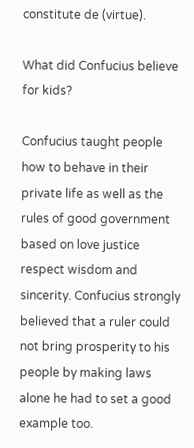constitute de (virtue).

What did Confucius believe for kids?

Confucius taught people how to behave in their private life as well as the rules of good government based on love justice respect wisdom and sincerity. Confucius strongly believed that a ruler could not bring prosperity to his people by making laws alone he had to set a good example too.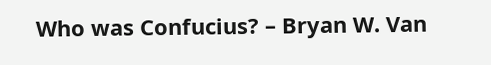Who was Confucius? – Bryan W. Van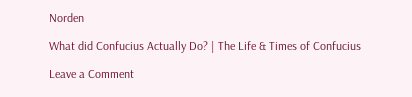Norden

What did Confucius Actually Do? | The Life & Times of Confucius

Leave a Comment